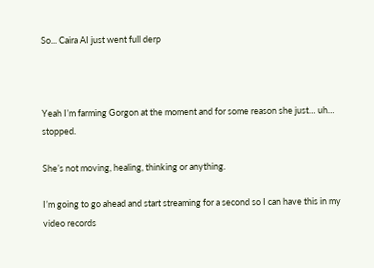So... Caira AI just went full derp



Yeah I’m farming Gorgon at the moment and for some reason she just… uh… stopped.

She’s not moving, healing, thinking or anything.

I’m going to go ahead and start streaming for a second so I can have this in my video records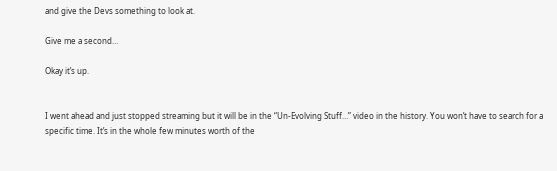and give the Devs something to look at.

Give me a second…

Okay it’s up.


I went ahead and just stopped streaming but it will be in the “Un-Evolving Stuff…” video in the history. You won’t have to search for a specific time. It’s in the whole few minutes worth of the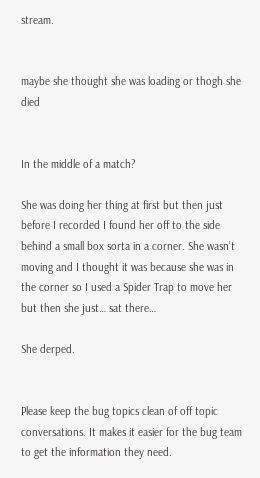stream.


maybe she thought she was loading or thogh she died


In the middle of a match?

She was doing her thing at first but then just before I recorded I found her off to the side behind a small box sorta in a corner. She wasn’t moving and I thought it was because she was in the corner so I used a Spider Trap to move her but then she just… sat there…

She derped.


Please keep the bug topics clean of off topic conversations. It makes it easier for the bug team to get the information they need.